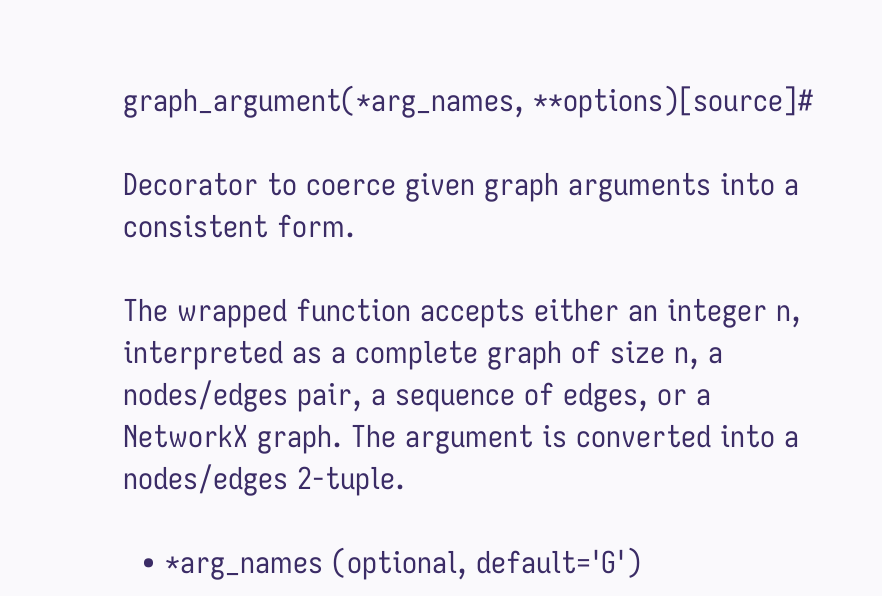graph_argument(*arg_names, **options)[source]#

Decorator to coerce given graph arguments into a consistent form.

The wrapped function accepts either an integer n, interpreted as a complete graph of size n, a nodes/edges pair, a sequence of edges, or a NetworkX graph. The argument is converted into a nodes/edges 2-tuple.

  • *arg_names (optional, default='G')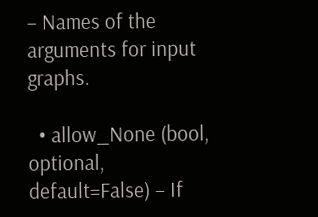– Names of the arguments for input graphs.

  • allow_None (bool, optional, default=False) – If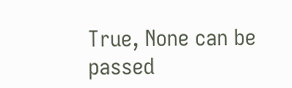True, None can be passed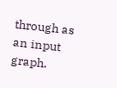through as an input graph.